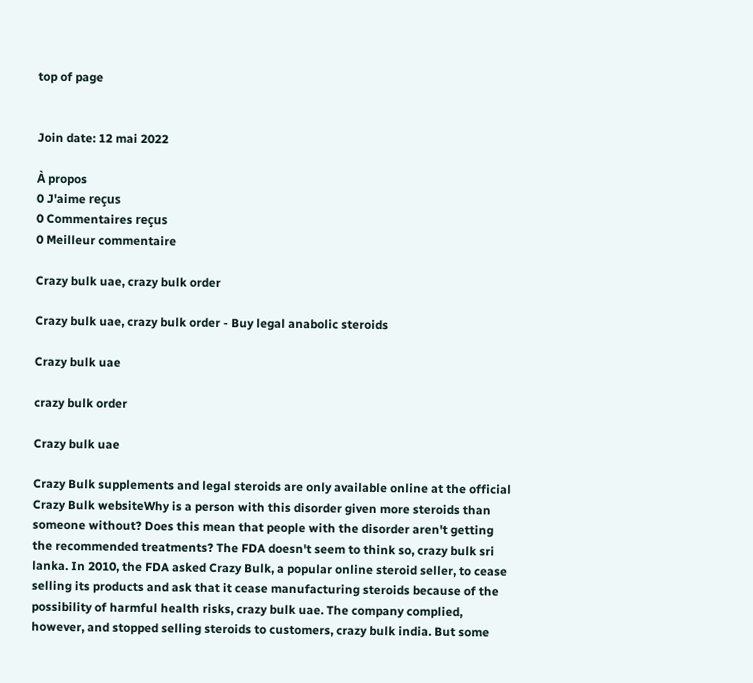top of page


Join date: 12 mai 2022

À propos
0 J'aime reçus
0 Commentaires reçus
0 Meilleur commentaire

Crazy bulk uae, crazy bulk order

Crazy bulk uae, crazy bulk order - Buy legal anabolic steroids

Crazy bulk uae

crazy bulk order

Crazy bulk uae

Crazy Bulk supplements and legal steroids are only available online at the official Crazy Bulk websiteWhy is a person with this disorder given more steroids than someone without? Does this mean that people with the disorder aren't getting the recommended treatments? The FDA doesn't seem to think so, crazy bulk sri lanka. In 2010, the FDA asked Crazy Bulk, a popular online steroid seller, to cease selling its products and ask that it cease manufacturing steroids because of the possibility of harmful health risks, crazy bulk uae. The company complied, however, and stopped selling steroids to customers, crazy bulk india. But some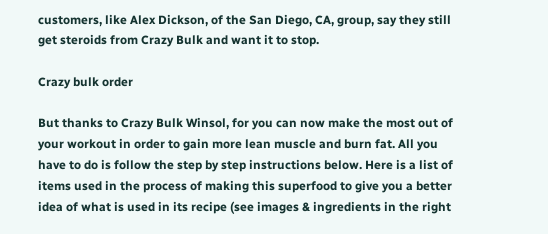customers, like Alex Dickson, of the San Diego, CA, group, say they still get steroids from Crazy Bulk and want it to stop.

Crazy bulk order

But thanks to Crazy Bulk Winsol, for you can now make the most out of your workout in order to gain more lean muscle and burn fat. All you have to do is follow the step by step instructions below. Here is a list of items used in the process of making this superfood to give you a better idea of what is used in its recipe (see images & ingredients in the right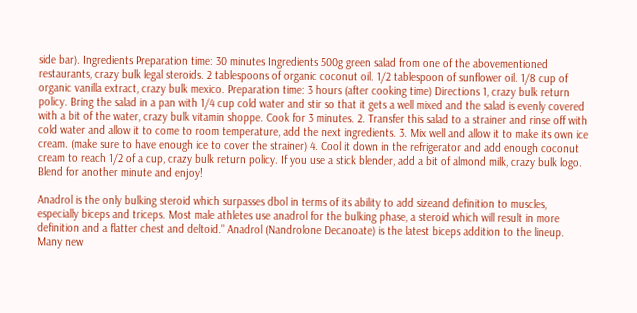side bar). Ingredients Preparation time: 30 minutes Ingredients 500g green salad from one of the abovementioned restaurants, crazy bulk legal steroids. 2 tablespoons of organic coconut oil. 1/2 tablespoon of sunflower oil. 1/8 cup of organic vanilla extract, crazy bulk mexico. Preparation time: 3 hours (after cooking time) Directions 1, crazy bulk return policy. Bring the salad in a pan with 1/4 cup cold water and stir so that it gets a well mixed and the salad is evenly covered with a bit of the water, crazy bulk vitamin shoppe. Cook for 3 minutes. 2. Transfer this salad to a strainer and rinse off with cold water and allow it to come to room temperature, add the next ingredients. 3. Mix well and allow it to make its own ice cream. (make sure to have enough ice to cover the strainer) 4. Cool it down in the refrigerator and add enough coconut cream to reach 1/2 of a cup, crazy bulk return policy. If you use a stick blender, add a bit of almond milk, crazy bulk logo. Blend for another minute and enjoy!

Anadrol is the only bulking steroid which surpasses dbol in terms of its ability to add sizeand definition to muscles, especially biceps and triceps. Most male athletes use anadrol for the bulking phase, a steroid which will result in more definition and a flatter chest and deltoid." Anadrol (Nandrolone Decanoate) is the latest biceps addition to the lineup. Many new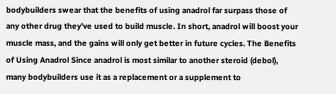bodybuilders swear that the benefits of using anadrol far surpass those of any other drug they've used to build muscle. In short, anadrol will boost your muscle mass, and the gains will only get better in future cycles. The Benefits of Using Anadrol Since anadrol is most similar to another steroid (debol), many bodybuilders use it as a replacement or a supplement to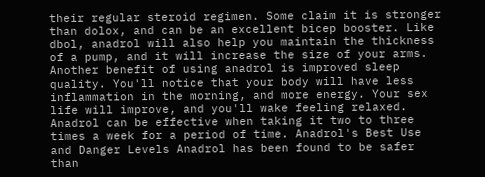their regular steroid regimen. Some claim it is stronger than dolox, and can be an excellent bicep booster. Like dbol, anadrol will also help you maintain the thickness of a pump, and it will increase the size of your arms. Another benefit of using anadrol is improved sleep quality. You'll notice that your body will have less inflammation in the morning, and more energy. Your sex life will improve, and you'll wake feeling relaxed. Anadrol can be effective when taking it two to three times a week for a period of time. Anadrol's Best Use and Danger Levels Anadrol has been found to be safer than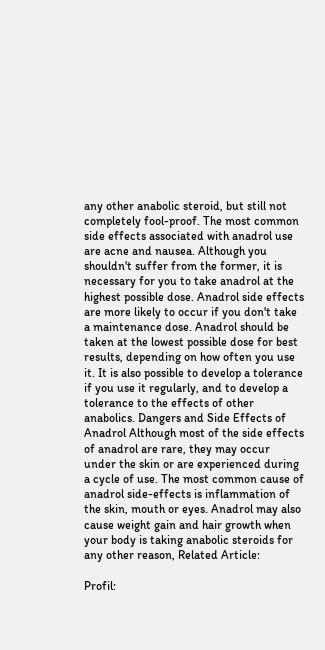any other anabolic steroid, but still not completely fool-proof. The most common side effects associated with anadrol use are acne and nausea. Although you shouldn't suffer from the former, it is necessary for you to take anadrol at the highest possible dose. Anadrol side effects are more likely to occur if you don't take a maintenance dose. Anadrol should be taken at the lowest possible dose for best results, depending on how often you use it. It is also possible to develop a tolerance if you use it regularly, and to develop a tolerance to the effects of other anabolics. Dangers and Side Effects of Anadrol Although most of the side effects of anadrol are rare, they may occur under the skin or are experienced during a cycle of use. The most common cause of anadrol side-effects is inflammation of the skin, mouth or eyes. Anadrol may also cause weight gain and hair growth when your body is taking anabolic steroids for any other reason, Related Article:

Profil: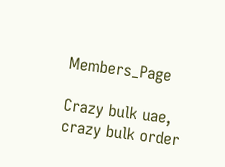Members_Page

Crazy bulk uae, crazy bulk order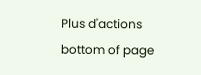Plus d'actions
bottom of page